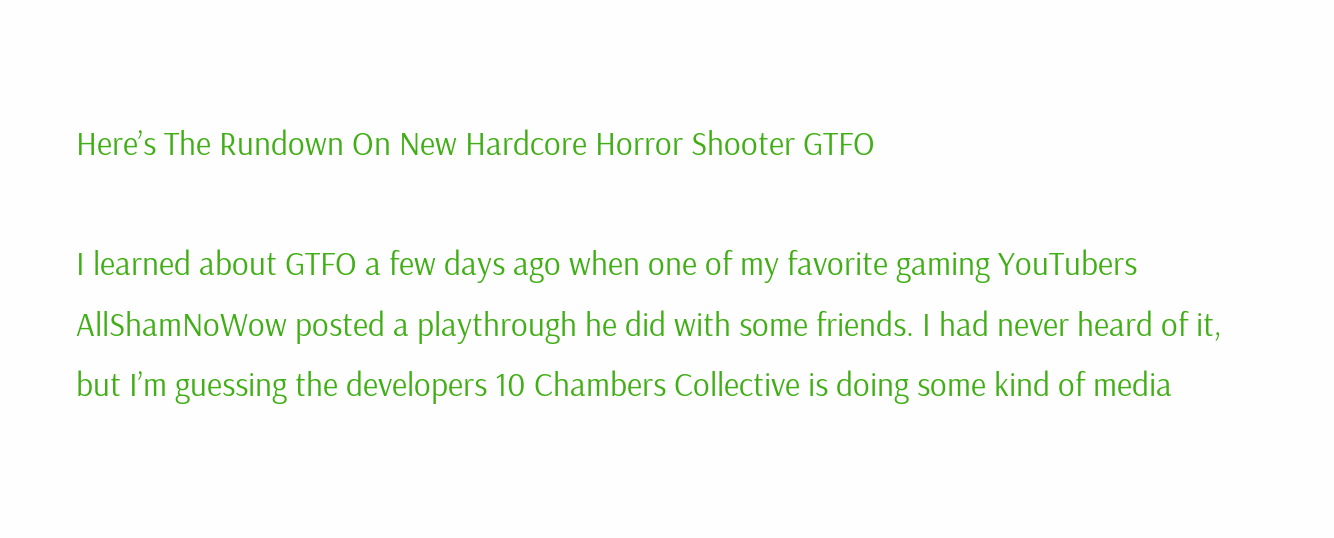Here’s The Rundown On New Hardcore Horror Shooter GTFO

I learned about GTFO a few days ago when one of my favorite gaming YouTubers AllShamNoWow posted a playthrough he did with some friends. I had never heard of it, but I’m guessing the developers 10 Chambers Collective is doing some kind of media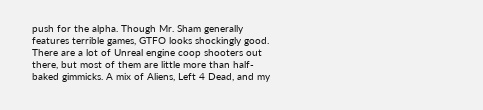push for the alpha. Though Mr. Sham generally features terrible games, GTFO looks shockingly good. There are a lot of Unreal engine coop shooters out there, but most of them are little more than half-baked gimmicks. A mix of Aliens, Left 4 Dead, and my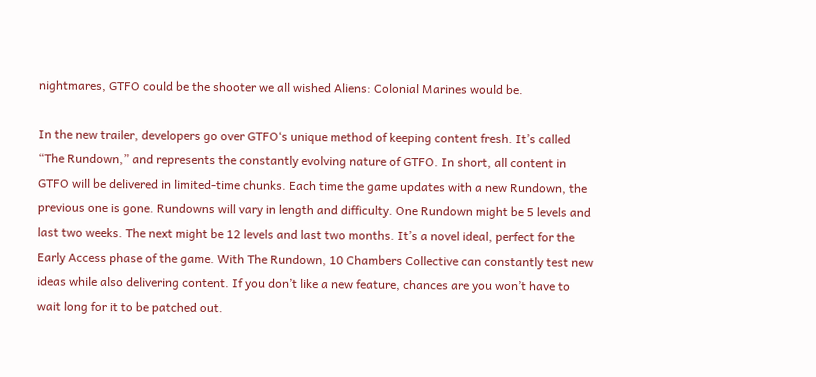nightmares, GTFO could be the shooter we all wished Aliens: Colonial Marines would be.

In the new trailer, developers go over GTFO‘s unique method of keeping content fresh. It’s called “The Rundown,” and represents the constantly evolving nature of GTFO. In short, all content in GTFO will be delivered in limited-time chunks. Each time the game updates with a new Rundown, the previous one is gone. Rundowns will vary in length and difficulty. One Rundown might be 5 levels and last two weeks. The next might be 12 levels and last two months. It’s a novel ideal, perfect for the Early Access phase of the game. With The Rundown, 10 Chambers Collective can constantly test new ideas while also delivering content. If you don’t like a new feature, chances are you won’t have to wait long for it to be patched out.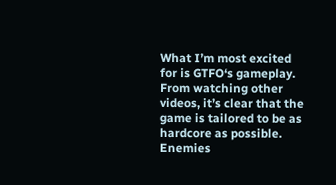What I’m most excited for is GTFO‘s gameplay. From watching other videos, it’s clear that the game is tailored to be as hardcore as possible. Enemies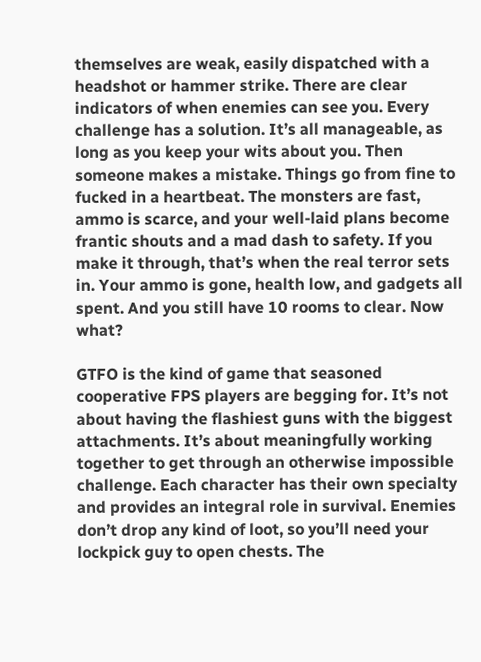themselves are weak, easily dispatched with a headshot or hammer strike. There are clear indicators of when enemies can see you. Every challenge has a solution. It’s all manageable, as long as you keep your wits about you. Then someone makes a mistake. Things go from fine to fucked in a heartbeat. The monsters are fast, ammo is scarce, and your well-laid plans become frantic shouts and a mad dash to safety. If you make it through, that’s when the real terror sets in. Your ammo is gone, health low, and gadgets all spent. And you still have 10 rooms to clear. Now what?

GTFO is the kind of game that seasoned cooperative FPS players are begging for. It’s not about having the flashiest guns with the biggest attachments. It’s about meaningfully working together to get through an otherwise impossible challenge. Each character has their own specialty and provides an integral role in survival. Enemies don’t drop any kind of loot, so you’ll need your lockpick guy to open chests. The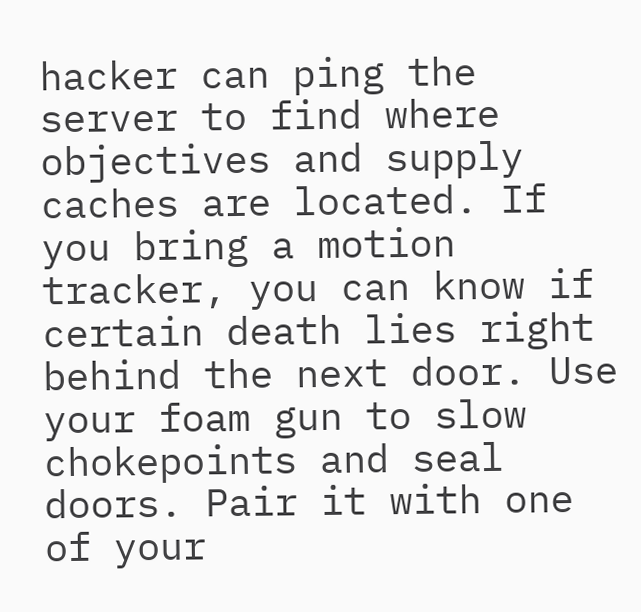hacker can ping the server to find where objectives and supply caches are located. If you bring a motion tracker, you can know if certain death lies right behind the next door. Use your foam gun to slow chokepoints and seal doors. Pair it with one of your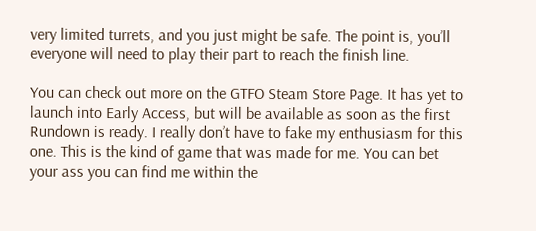very limited turrets, and you just might be safe. The point is, you’ll everyone will need to play their part to reach the finish line.

You can check out more on the GTFO Steam Store Page. It has yet to launch into Early Access, but will be available as soon as the first Rundown is ready. I really don’t have to fake my enthusiasm for this one. This is the kind of game that was made for me. You can bet your ass you can find me within the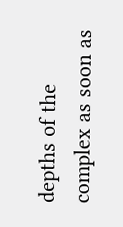depths of the complex as soon as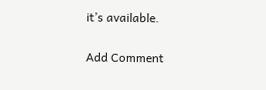it’s available.

Add Comment